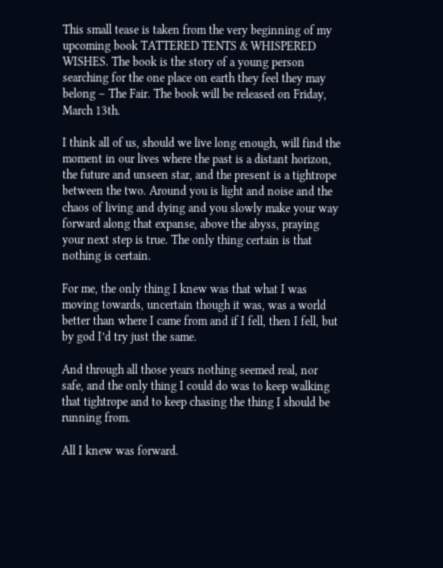This small tease is taken from the very beginning of my upcoming book TATTERED TENTS & WHISPERED WISHES. The book is the story of a young person searching for the one place on earth they feel they may belong – The Fair. The book will be released on Friday, March 13th.

I think all of us, should we live long enough, will find the moment in our lives where the past is a distant horizon, the future and unseen star, and the present is a tightrope between the two. Around you is light and noise and the chaos of living and dying and you slowly make your way forward along that expanse, above the abyss, praying your next step is true. The only thing certain is that nothing is certain.

For me, the only thing I knew was that what I was moving towards, uncertain though it was, was a world better than where I came from and if I fell, then I fell, but by god I’d try just the same.

And through all those years nothing seemed real, nor safe, and the only thing I could do was to keep walking that tightrope and to keep chasing the thing I should be running from.

All I knew was forward.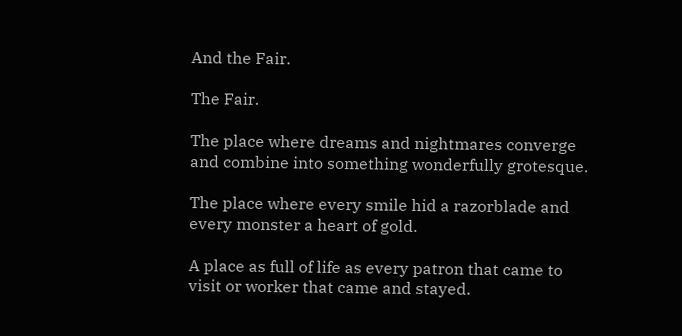And the Fair.

The Fair.

The place where dreams and nightmares converge and combine into something wonderfully grotesque.

The place where every smile hid a razorblade and every monster a heart of gold.

A place as full of life as every patron that came to visit or worker that came and stayed.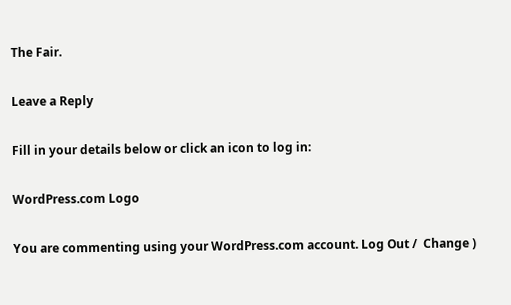The Fair.

Leave a Reply

Fill in your details below or click an icon to log in:

WordPress.com Logo

You are commenting using your WordPress.com account. Log Out /  Change )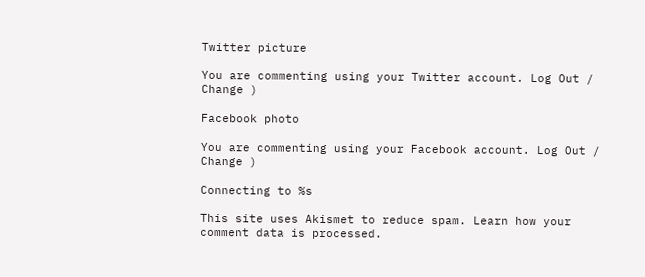Twitter picture

You are commenting using your Twitter account. Log Out /  Change )

Facebook photo

You are commenting using your Facebook account. Log Out /  Change )

Connecting to %s

This site uses Akismet to reduce spam. Learn how your comment data is processed.